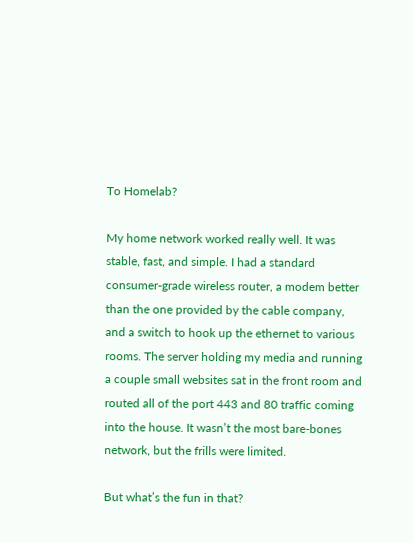To Homelab?

My home network worked really well. It was stable, fast, and simple. I had a standard consumer-grade wireless router, a modem better than the one provided by the cable company, and a switch to hook up the ethernet to various rooms. The server holding my media and running a couple small websites sat in the front room and routed all of the port 443 and 80 traffic coming into the house. It wasn’t the most bare-bones network, but the frills were limited.

But what’s the fun in that?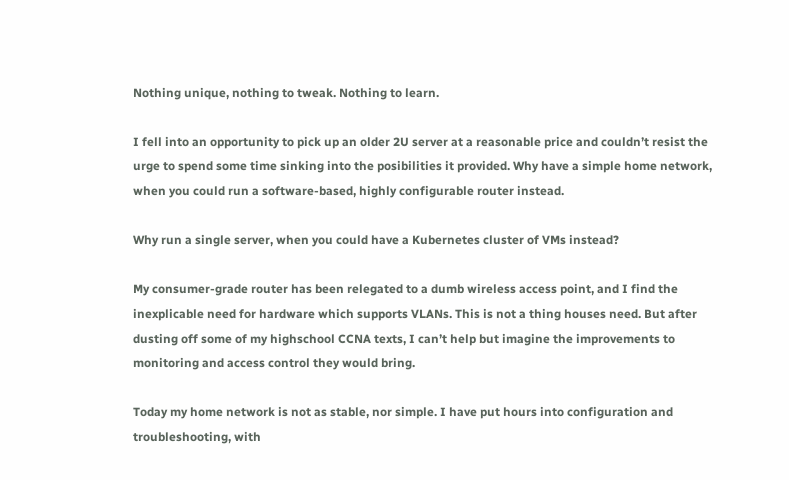Nothing unique, nothing to tweak. Nothing to learn.

I fell into an opportunity to pick up an older 2U server at a reasonable price and couldn’t resist the urge to spend some time sinking into the posibilities it provided. Why have a simple home network, when you could run a software-based, highly configurable router instead.

Why run a single server, when you could have a Kubernetes cluster of VMs instead?

My consumer-grade router has been relegated to a dumb wireless access point, and I find the inexplicable need for hardware which supports VLANs. This is not a thing houses need. But after dusting off some of my highschool CCNA texts, I can’t help but imagine the improvements to monitoring and access control they would bring.

Today my home network is not as stable, nor simple. I have put hours into configuration and troubleshooting, with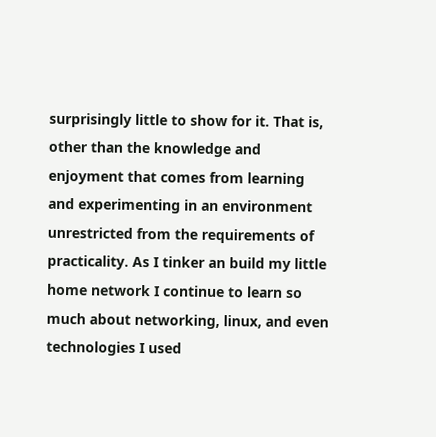surprisingly little to show for it. That is, other than the knowledge and enjoyment that comes from learning and experimenting in an environment unrestricted from the requirements of practicality. As I tinker an build my little home network I continue to learn so much about networking, linux, and even technologies I used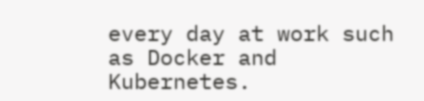every day at work such as Docker and Kubernetes.